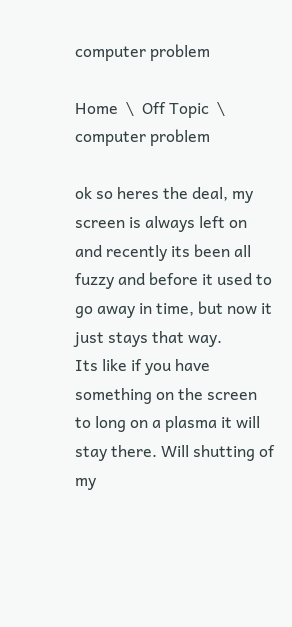computer problem

Home  \  Off Topic  \  computer problem

ok so heres the deal, my screen is always left on and recently its been all fuzzy and before it used to go away in time, but now it just stays that way.
Its like if you have something on the screen to long on a plasma it will stay there. Will shutting of my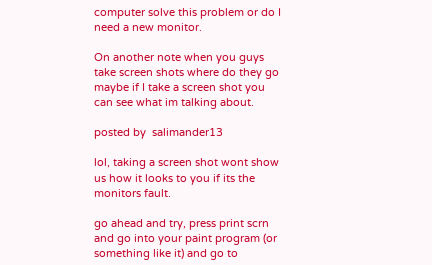computer solve this problem or do I need a new monitor.

On another note when you guys take screen shots where do they go maybe if I take a screen shot you can see what im talking about.

posted by  salimander13

lol, taking a screen shot wont show us how it looks to you if its the monitors fault.

go ahead and try, press print scrn and go into your paint program (or something like it) and go to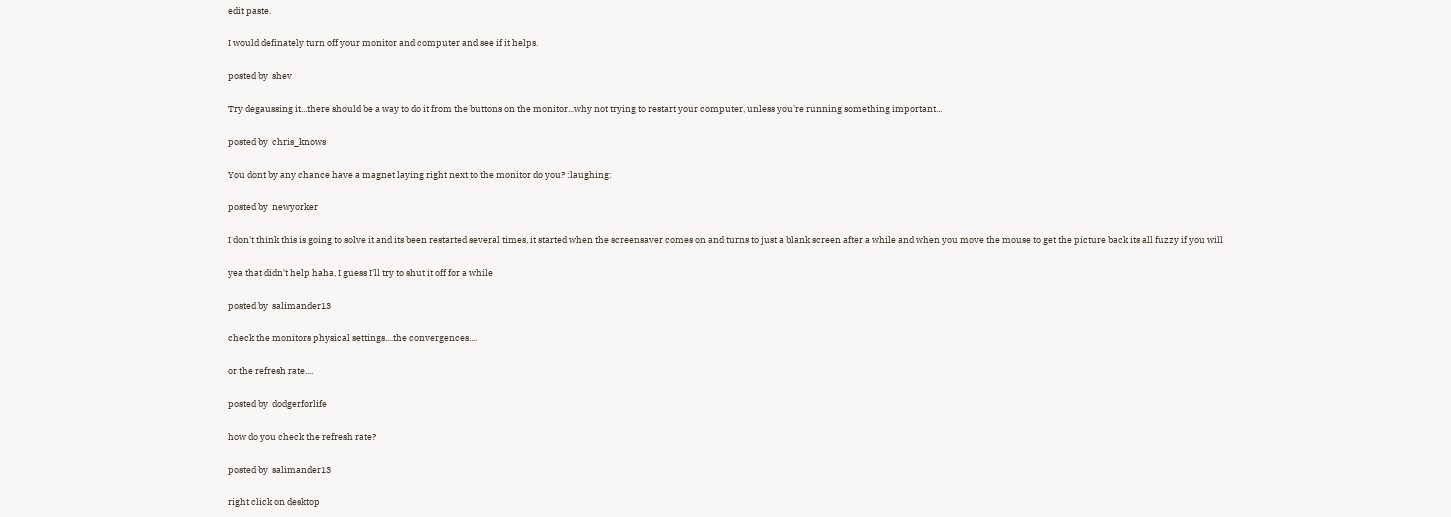edit paste.

I would definately turn off your monitor and computer and see if it helps.

posted by  shev

Try degaussing it...there should be a way to do it from the buttons on the monitor...why not trying to restart your computer, unless you're running something important...

posted by  chris_knows

You dont by any chance have a magnet laying right next to the monitor do you? :laughing:

posted by  newyorker

I don't think this is going to solve it and its been restarted several times, it started when the screensaver comes on and turns to just a blank screen after a while and when you move the mouse to get the picture back its all fuzzy if you will

yea that didn't help haha, I guess I'll try to shut it off for a while

posted by  salimander13

check the monitors physical settings....the convergences....

or the refresh rate....

posted by  dodgerforlife

how do you check the refresh rate?

posted by  salimander13

right click on desktop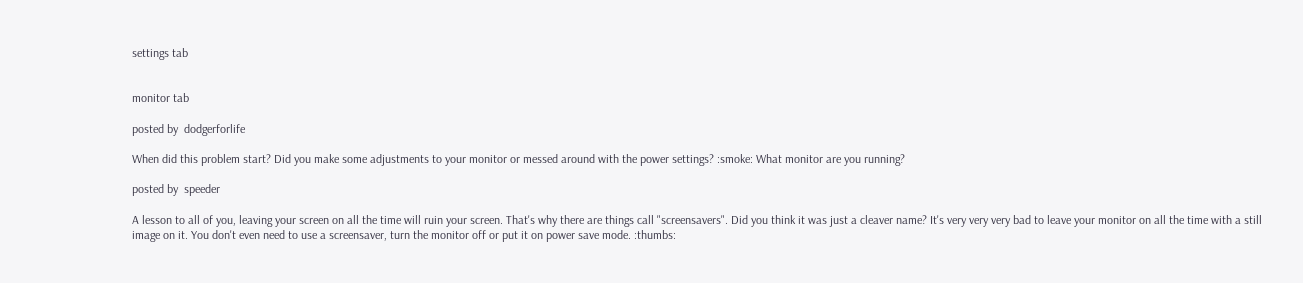settings tab


monitor tab

posted by  dodgerforlife

When did this problem start? Did you make some adjustments to your monitor or messed around with the power settings? :smoke: What monitor are you running?

posted by  speeder

A lesson to all of you, leaving your screen on all the time will ruin your screen. That's why there are things call "screensavers". Did you think it was just a cleaver name? It's very very very bad to leave your monitor on all the time with a still image on it. You don't even need to use a screensaver, turn the monitor off or put it on power save mode. :thumbs: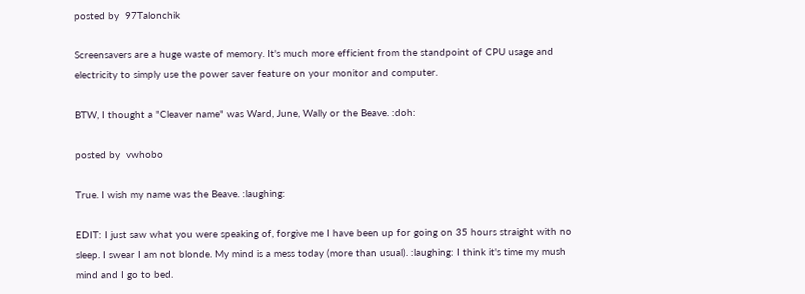posted by  97Talonchik

Screensavers are a huge waste of memory. It's much more efficient from the standpoint of CPU usage and electricity to simply use the power saver feature on your monitor and computer.

BTW, I thought a "Cleaver name" was Ward, June, Wally or the Beave. :doh:

posted by  vwhobo

True. I wish my name was the Beave. :laughing:

EDIT: I just saw what you were speaking of, forgive me I have been up for going on 35 hours straight with no sleep. I swear I am not blonde. My mind is a mess today (more than usual). :laughing: I think it's time my mush mind and I go to bed.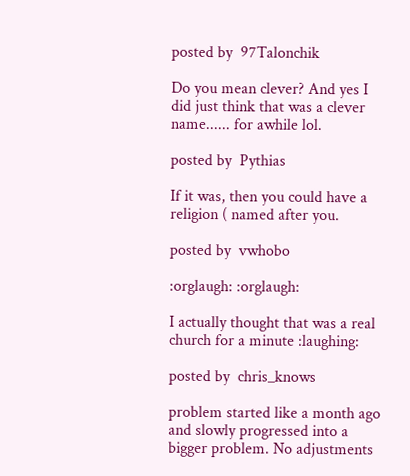posted by  97Talonchik

Do you mean clever? And yes I did just think that was a clever name...... for awhile lol.

posted by  Pythias

If it was, then you could have a religion ( named after you.

posted by  vwhobo

:orglaugh: :orglaugh:

I actually thought that was a real church for a minute :laughing:

posted by  chris_knows

problem started like a month ago and slowly progressed into a bigger problem. No adjustments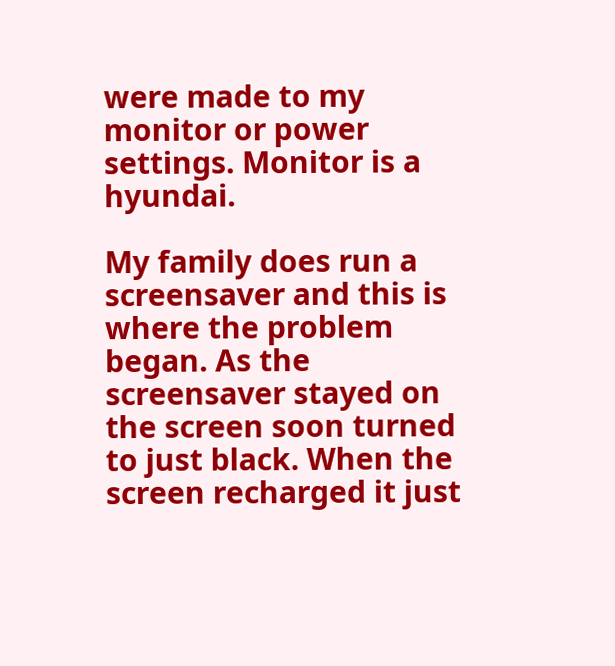were made to my monitor or power settings. Monitor is a hyundai.

My family does run a screensaver and this is where the problem began. As the screensaver stayed on the screen soon turned to just black. When the screen recharged it just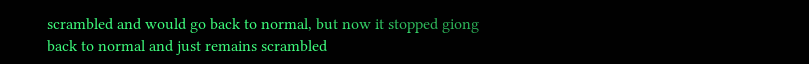scrambled and would go back to normal, but now it stopped giong back to normal and just remains scrambled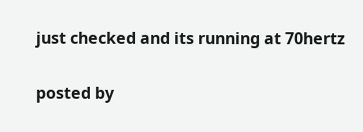just checked and its running at 70hertz

posted by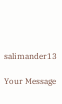salimander13

Your Message